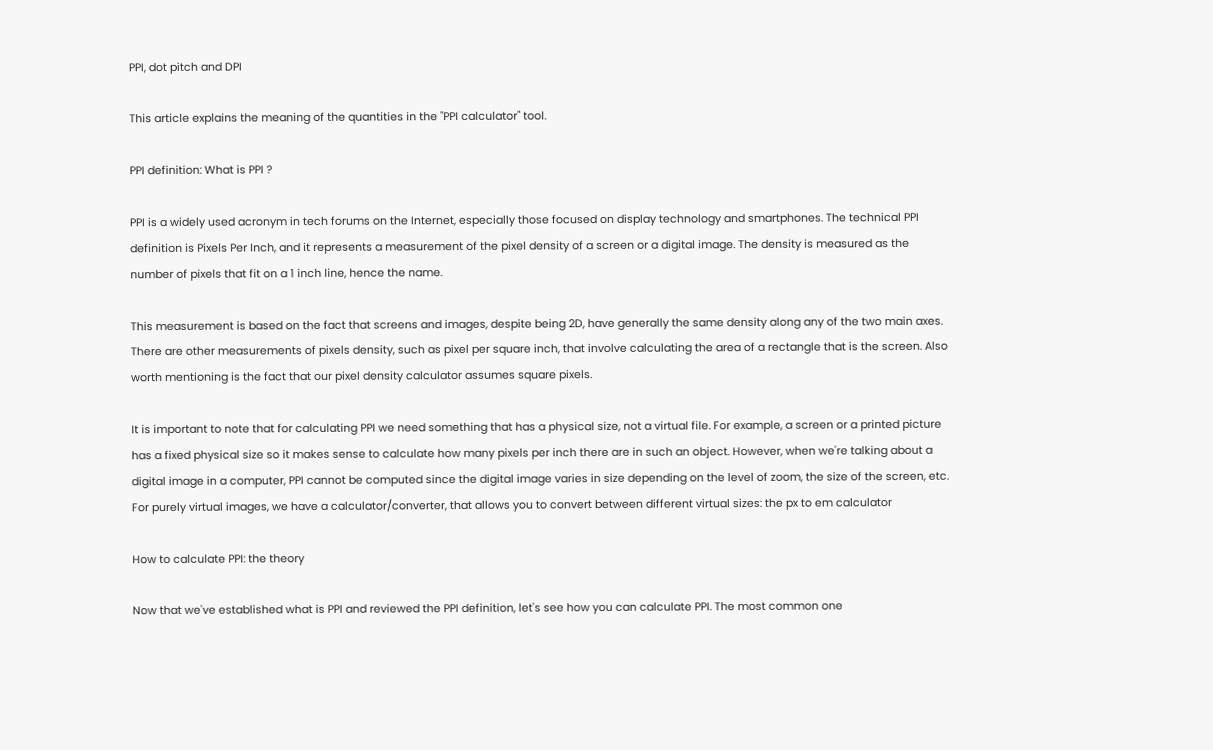PPI, dot pitch and DPI

This article explains the meaning of the quantities in the "PPI calculator" tool.

PPI definition: What is PPI ?

PPI is a widely used acronym in tech forums on the Internet, especially those focused on display technology and smartphones. The technical PPI definition is Pixels Per Inch, and it represents a measurement of the pixel density of a screen or a digital image. The density is measured as the number of pixels that fit on a 1 inch line, hence the name.

This measurement is based on the fact that screens and images, despite being 2D, have generally the same density along any of the two main axes. There are other measurements of pixels density, such as pixel per square inch, that involve calculating the area of a rectangle that is the screen. Also worth mentioning is the fact that our pixel density calculator assumes square pixels.

It is important to note that for calculating PPI we need something that has a physical size, not a virtual file. For example, a screen or a printed picture has a fixed physical size so it makes sense to calculate how many pixels per inch there are in such an object. However, when we're talking about a digital image in a computer, PPI cannot be computed since the digital image varies in size depending on the level of zoom, the size of the screen, etc. For purely virtual images, we have a calculator/converter, that allows you to convert between different virtual sizes: the px to em calculator

How to calculate PPI: the theory

Now that we've established what is PPI and reviewed the PPI definition, let's see how you can calculate PPI. The most common one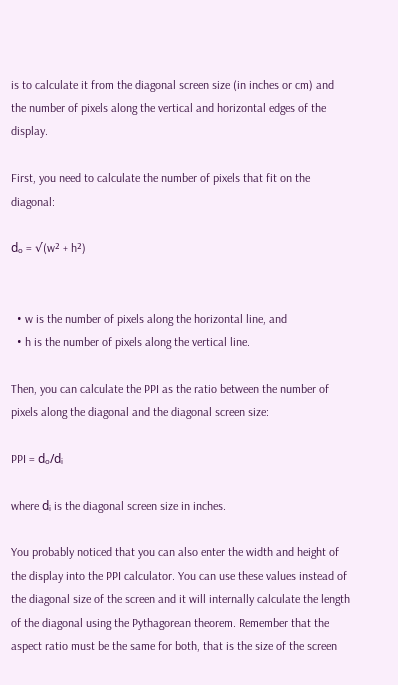is to calculate it from the diagonal screen size (in inches or cm) and the number of pixels along the vertical and horizontal edges of the display.

First, you need to calculate the number of pixels that fit on the diagonal:

dₒ = √(w² + h²)


  • w is the number of pixels along the horizontal line, and
  • h is the number of pixels along the vertical line.

Then, you can calculate the PPI as the ratio between the number of pixels along the diagonal and the diagonal screen size:

PPI = dₒ/dᵢ

where dᵢ is the diagonal screen size in inches.

You probably noticed that you can also enter the width and height of the display into the PPI calculator. You can use these values instead of the diagonal size of the screen and it will internally calculate the length of the diagonal using the Pythagorean theorem. Remember that the aspect ratio must be the same for both, that is the size of the screen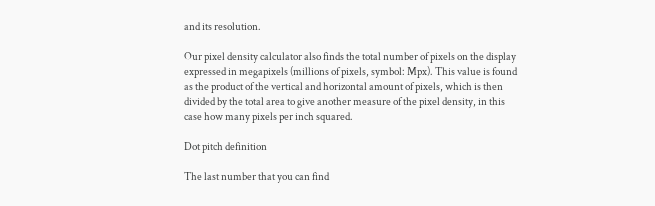and its resolution.

Our pixel density calculator also finds the total number of pixels on the display expressed in megapixels (millions of pixels, symbol: Mpx). This value is found as the product of the vertical and horizontal amount of pixels, which is then divided by the total area to give another measure of the pixel density, in this case how many pixels per inch squared.

Dot pitch definition

The last number that you can find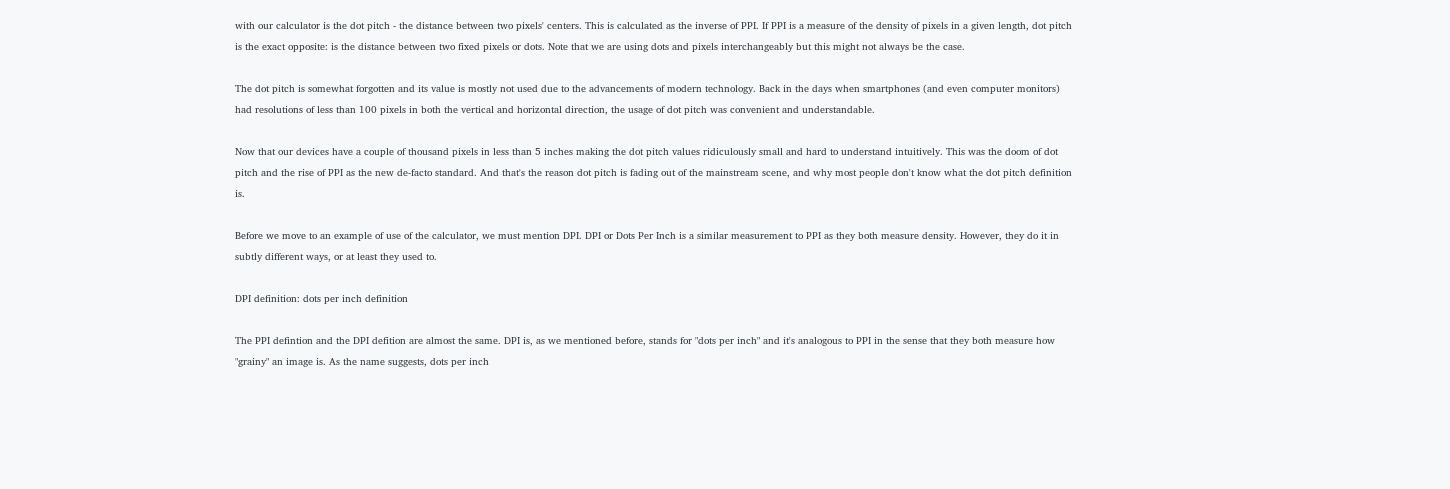with our calculator is the dot pitch - the distance between two pixels' centers. This is calculated as the inverse of PPI. If PPI is a measure of the density of pixels in a given length, dot pitch is the exact opposite: is the distance between two fixed pixels or dots. Note that we are using dots and pixels interchangeably but this might not always be the case.

The dot pitch is somewhat forgotten and its value is mostly not used due to the advancements of modern technology. Back in the days when smartphones (and even computer monitors) had resolutions of less than 100 pixels in both the vertical and horizontal direction, the usage of dot pitch was convenient and understandable.

Now that our devices have a couple of thousand pixels in less than 5 inches making the dot pitch values ridiculously small and hard to understand intuitively. This was the doom of dot pitch and the rise of PPI as the new de-facto standard. And that's the reason dot pitch is fading out of the mainstream scene, and why most people don't know what the dot pitch definition is.

Before we move to an example of use of the calculator, we must mention DPI. DPI or Dots Per Inch is a similar measurement to PPI as they both measure density. However, they do it in subtly different ways, or at least they used to.

DPI definition: dots per inch definition

The PPI defintion and the DPI defition are almost the same. DPI is, as we mentioned before, stands for "dots per inch" and it's analogous to PPI in the sense that they both measure how "grainy" an image is. As the name suggests, dots per inch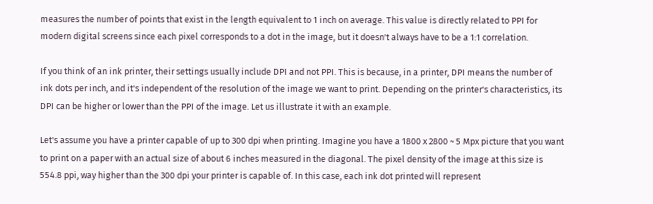measures the number of points that exist in the length equivalent to 1 inch on average. This value is directly related to PPI for modern digital screens since each pixel corresponds to a dot in the image, but it doesn't always have to be a 1:1 correlation.

If you think of an ink printer, their settings usually include DPI and not PPI. This is because, in a printer, DPI means the number of ink dots per inch, and it's independent of the resolution of the image we want to print. Depending on the printer's characteristics, its DPI can be higher or lower than the PPI of the image. Let us illustrate it with an example.

Let's assume you have a printer capable of up to 300 dpi when printing. Imagine you have a 1800 x 2800 ~ 5 Mpx picture that you want to print on a paper with an actual size of about 6 inches measured in the diagonal. The pixel density of the image at this size is 554.8 ppi, way higher than the 300 dpi your printer is capable of. In this case, each ink dot printed will represent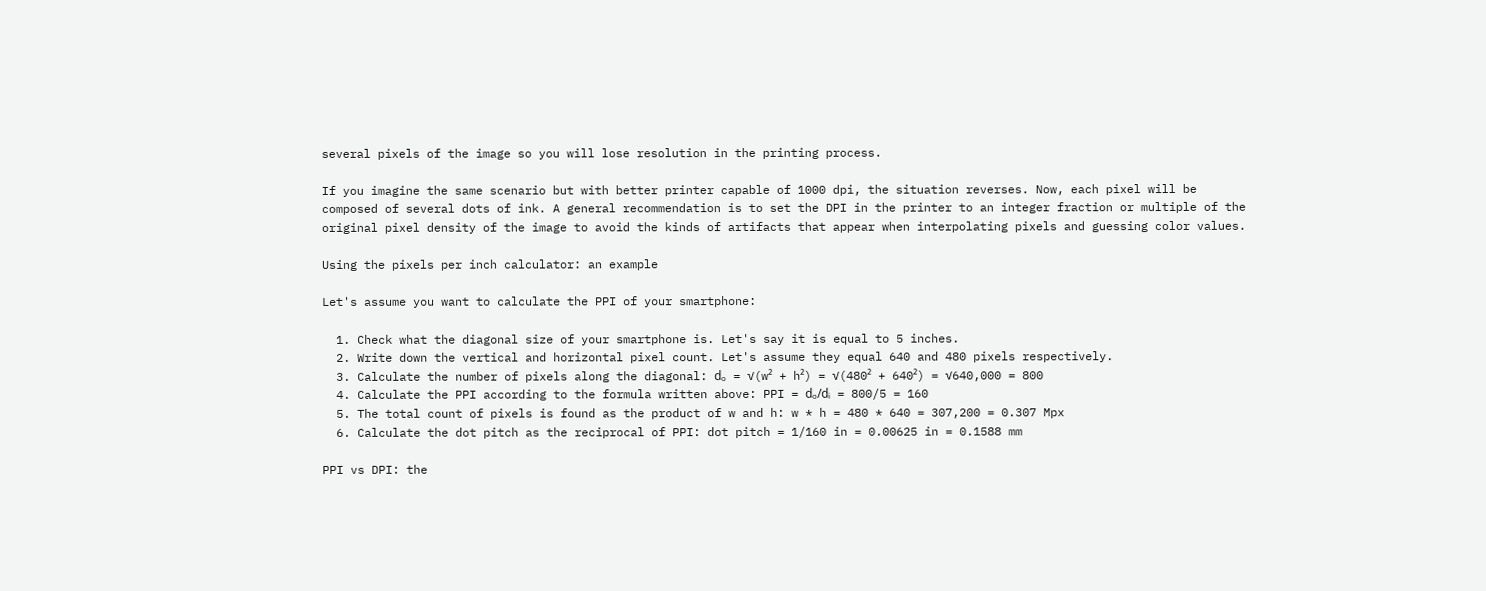several pixels of the image so you will lose resolution in the printing process.

If you imagine the same scenario but with better printer capable of 1000 dpi, the situation reverses. Now, each pixel will be composed of several dots of ink. A general recommendation is to set the DPI in the printer to an integer fraction or multiple of the original pixel density of the image to avoid the kinds of artifacts that appear when interpolating pixels and guessing color values.

Using the pixels per inch calculator: an example

Let's assume you want to calculate the PPI of your smartphone:

  1. Check what the diagonal size of your smartphone is. Let's say it is equal to 5 inches.
  2. Write down the vertical and horizontal pixel count. Let's assume they equal 640 and 480 pixels respectively.
  3. Calculate the number of pixels along the diagonal: dₒ = √(w² + h²) = √(480² + 640²) = √640,000 = 800
  4. Calculate the PPI according to the formula written above: PPI = dₒ/dᵢ = 800/5 = 160
  5. The total count of pixels is found as the product of w and h: w * h = 480 * 640 = 307,200 = 0.307 Mpx
  6. Calculate the dot pitch as the reciprocal of PPI: dot pitch = 1/160 in = 0.00625 in = 0.1588 mm

PPI vs DPI: the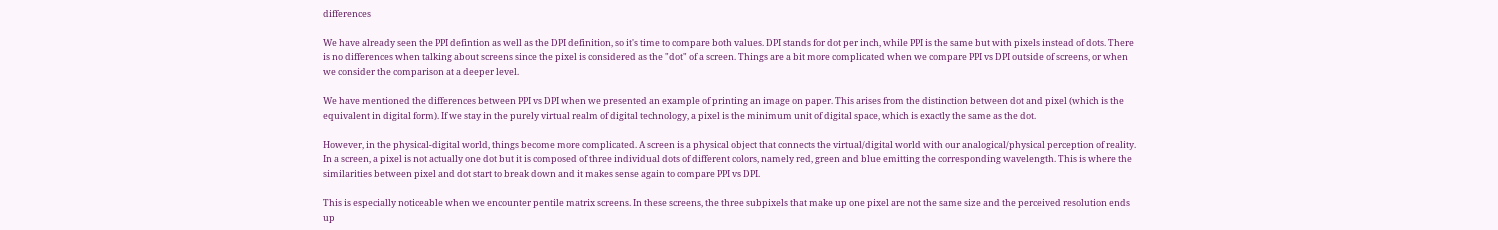differences

We have already seen the PPI defintion as well as the DPI definition, so it's time to compare both values. DPI stands for dot per inch, while PPI is the same but with pixels instead of dots. There is no differences when talking about screens since the pixel is considered as the "dot" of a screen. Things are a bit more complicated when we compare PPI vs DPI outside of screens, or when we consider the comparison at a deeper level.

We have mentioned the differences between PPI vs DPI when we presented an example of printing an image on paper. This arises from the distinction between dot and pixel (which is the equivalent in digital form). If we stay in the purely virtual realm of digital technology, a pixel is the minimum unit of digital space, which is exactly the same as the dot.

However, in the physical-digital world, things become more complicated. A screen is a physical object that connects the virtual/digital world with our analogical/physical perception of reality. In a screen, a pixel is not actually one dot but it is composed of three individual dots of different colors, namely red, green and blue emitting the corresponding wavelength. This is where the similarities between pixel and dot start to break down and it makes sense again to compare PPI vs DPI.

This is especially noticeable when we encounter pentile matrix screens. In these screens, the three subpixels that make up one pixel are not the same size and the perceived resolution ends up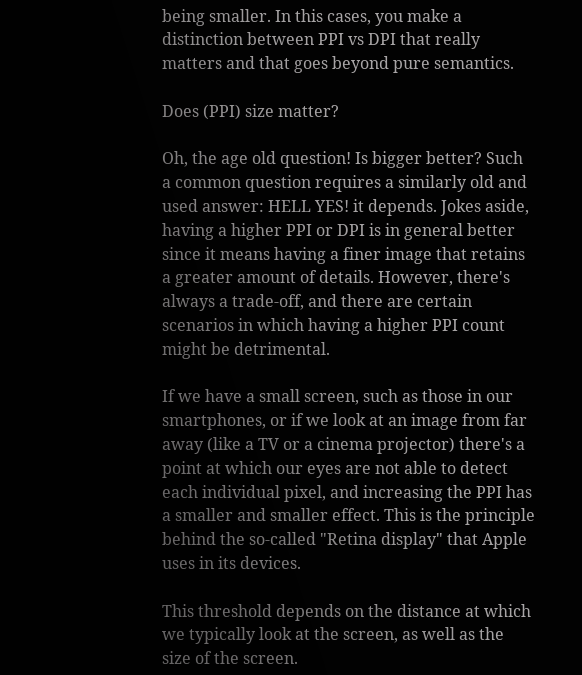being smaller. In this cases, you make a distinction between PPI vs DPI that really matters and that goes beyond pure semantics.

Does (PPI) size matter?

Oh, the age old question! Is bigger better? Such a common question requires a similarly old and used answer: HELL YES! it depends. Jokes aside, having a higher PPI or DPI is in general better since it means having a finer image that retains a greater amount of details. However, there's always a trade-off, and there are certain scenarios in which having a higher PPI count might be detrimental.

If we have a small screen, such as those in our smartphones, or if we look at an image from far away (like a TV or a cinema projector) there's a point at which our eyes are not able to detect each individual pixel, and increasing the PPI has a smaller and smaller effect. This is the principle behind the so-called "Retina display" that Apple uses in its devices.

This threshold depends on the distance at which we typically look at the screen, as well as the size of the screen.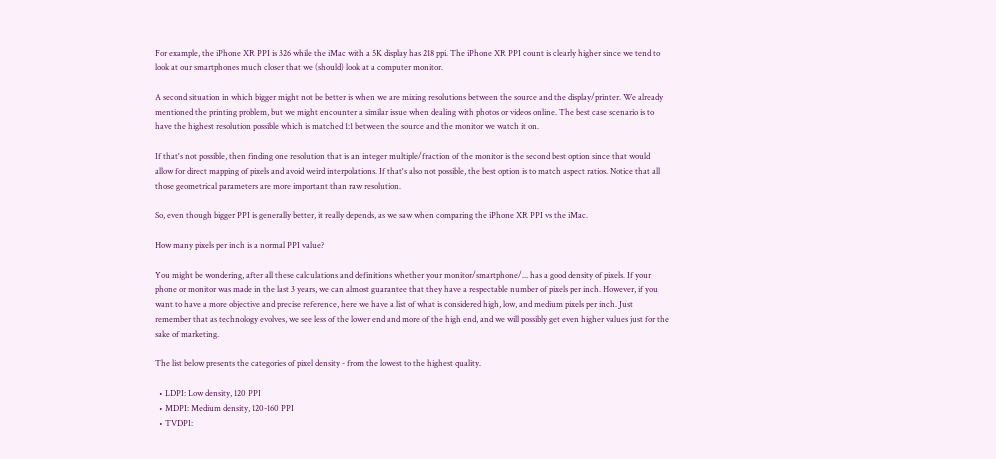For example, the iPhone XR PPI is 326 while the iMac with a 5K display has 218 ppi. The iPhone XR PPI count is clearly higher since we tend to look at our smartphones much closer that we (should) look at a computer monitor.

A second situation in which bigger might not be better is when we are mixing resolutions between the source and the display/printer. We already mentioned the printing problem, but we might encounter a similar issue when dealing with photos or videos online. The best case scenario is to have the highest resolution possible which is matched 1:1 between the source and the monitor we watch it on.

If that's not possible, then finding one resolution that is an integer multiple/fraction of the monitor is the second best option since that would allow for direct mapping of pixels and avoid weird interpolations. If that's also not possible, the best option is to match aspect ratios. Notice that all those geometrical parameters are more important than raw resolution.

So, even though bigger PPI is generally better, it really depends, as we saw when comparing the iPhone XR PPI vs the iMac.

How many pixels per inch is a normal PPI value?

You might be wondering, after all these calculations and definitions whether your monitor/smartphone/... has a good density of pixels. If your phone or monitor was made in the last 3 years, we can almost guarantee that they have a respectable number of pixels per inch. However, if you want to have a more objective and precise reference, here we have a list of what is considered high, low, and medium pixels per inch. Just remember that as technology evolves, we see less of the lower end and more of the high end, and we will possibly get even higher values just for the sake of marketing.

The list below presents the categories of pixel density - from the lowest to the highest quality.

  • LDPI: Low density, 120 PPI
  • MDPI: Medium density, 120-160 PPI
  • TVDPI: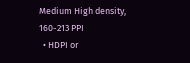Medium High density, 160-213 PPI
  • HDPI or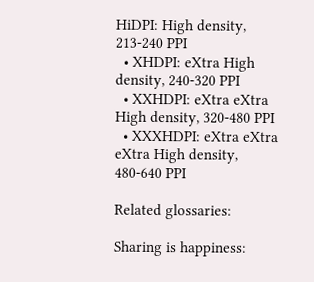HiDPI: High density, 213-240 PPI
  • XHDPI: eXtra High density, 240-320 PPI
  • XXHDPI: eXtra eXtra High density, 320-480 PPI
  • XXXHDPI: eXtra eXtra eXtra High density, 480-640 PPI

Related glossaries:

Sharing is happiness: